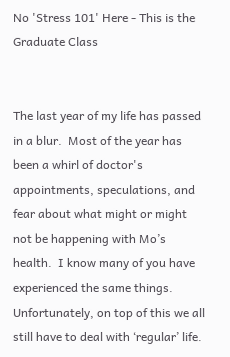No 'Stress 101' Here - This is the Graduate Class


The last year of my life has passed in a blur.  Most of the year has been a whirl of doctor's appointments, speculations, and fear about what might or might not be happening with Mo’s health.  I know many of you have experienced the same things.  Unfortunately, on top of this we all still have to deal with ‘regular’ life.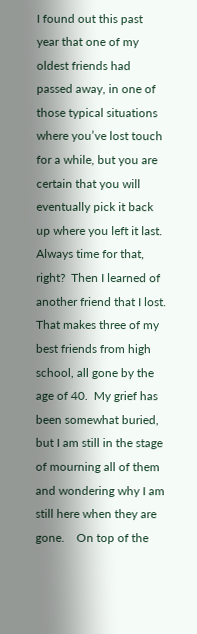I found out this past year that one of my oldest friends had passed away, in one of those typical situations where you’ve lost touch for a while, but you are certain that you will eventually pick it back up where you left it last.  Always time for that, right?  Then I learned of another friend that I lost.  That makes three of my best friends from high school, all gone by the age of 40.  My grief has been somewhat buried, but I am still in the stage of mourning all of them and wondering why I am still here when they are gone.    On top of the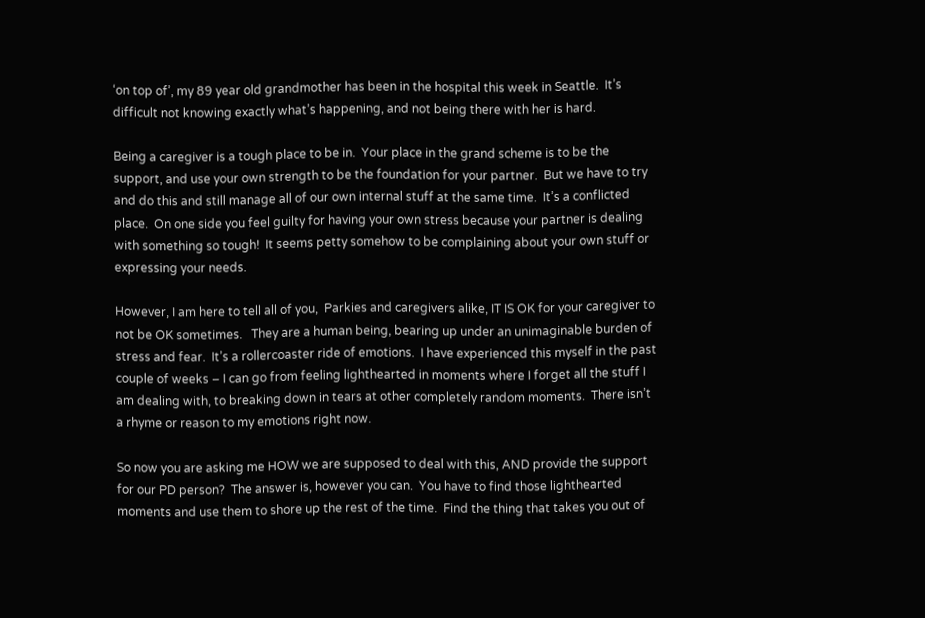‘on top of’, my 89 year old grandmother has been in the hospital this week in Seattle.  It’s difficult not knowing exactly what’s happening, and not being there with her is hard.

Being a caregiver is a tough place to be in.  Your place in the grand scheme is to be the support, and use your own strength to be the foundation for your partner.  But we have to try and do this and still manage all of our own internal stuff at the same time.  It’s a conflicted place.  On one side you feel guilty for having your own stress because your partner is dealing with something so tough!  It seems petty somehow to be complaining about your own stuff or expressing your needs.

However, I am here to tell all of you,  Parkies and caregivers alike, IT IS OK for your caregiver to not be OK sometimes.   They are a human being, bearing up under an unimaginable burden of stress and fear.  It’s a rollercoaster ride of emotions.  I have experienced this myself in the past couple of weeks – I can go from feeling lighthearted in moments where I forget all the stuff I am dealing with, to breaking down in tears at other completely random moments.  There isn’t a rhyme or reason to my emotions right now.

So now you are asking me HOW we are supposed to deal with this, AND provide the support for our PD person?  The answer is, however you can.  You have to find those lighthearted moments and use them to shore up the rest of the time.  Find the thing that takes you out of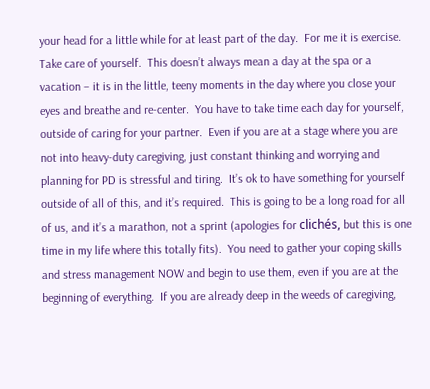your head for a little while for at least part of the day.  For me it is exercise.  Take care of yourself.  This doesn’t always mean a day at the spa or a vacation – it is in the little, teeny moments in the day where you close your eyes and breathe and re-center.  You have to take time each day for yourself, outside of caring for your partner.  Even if you are at a stage where you are not into heavy-duty caregiving, just constant thinking and worrying and planning for PD is stressful and tiring.  It’s ok to have something for yourself outside of all of this, and it’s required.  This is going to be a long road for all of us, and it’s a marathon, not a sprint (apologies for clichés, but this is one time in my life where this totally fits).  You need to gather your coping skills and stress management NOW and begin to use them, even if you are at the beginning of everything.  If you are already deep in the weeds of caregiving,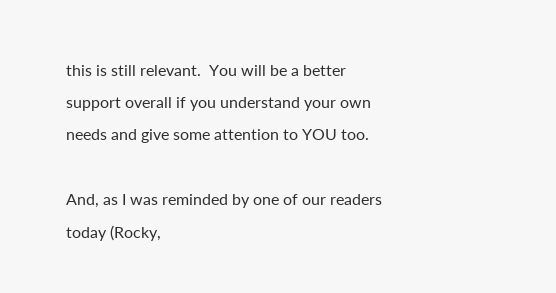this is still relevant.  You will be a better support overall if you understand your own needs and give some attention to YOU too.

And, as I was reminded by one of our readers today (Rocky,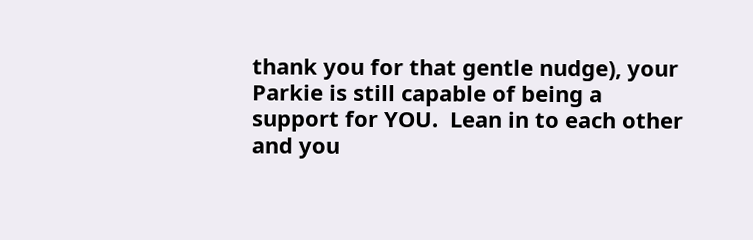thank you for that gentle nudge), your Parkie is still capable of being a support for YOU.  Lean in to each other and you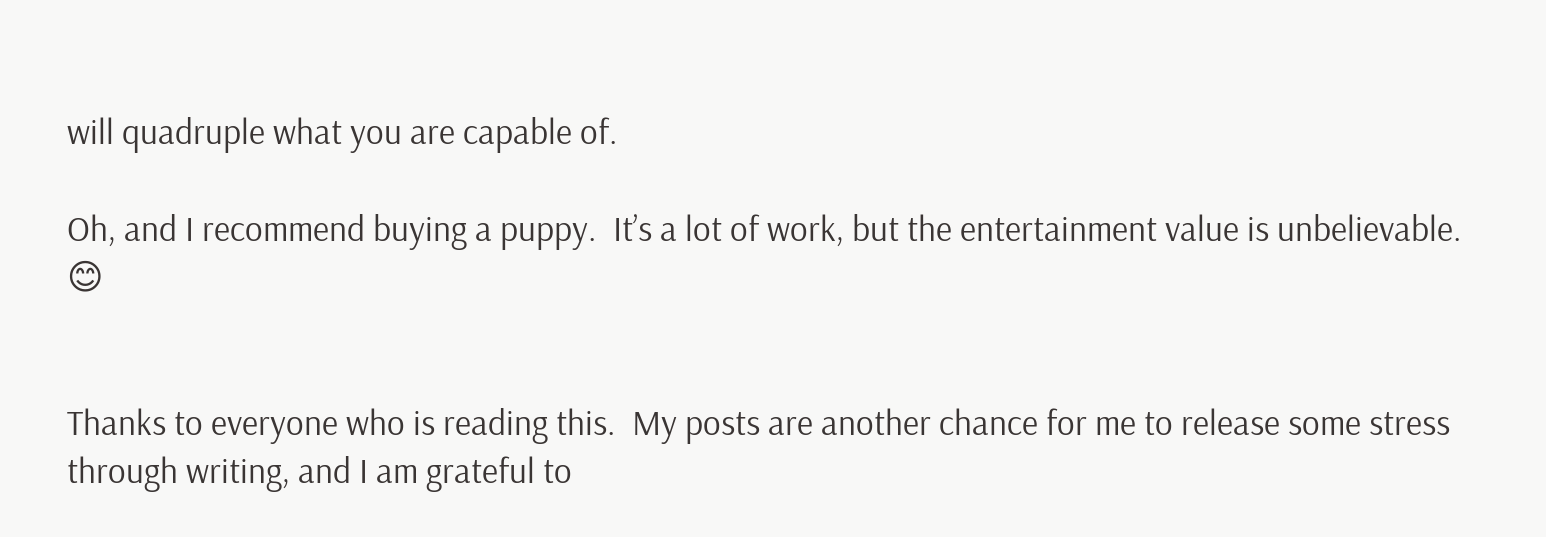will quadruple what you are capable of.

Oh, and I recommend buying a puppy.  It’s a lot of work, but the entertainment value is unbelievable. 😊


Thanks to everyone who is reading this.  My posts are another chance for me to release some stress through writing, and I am grateful to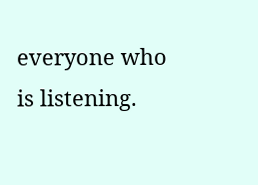everyone who is listening.